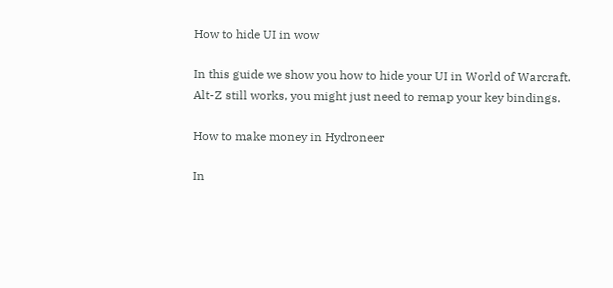How to hide UI in wow

In this guide we show you how to hide your UI in World of Warcraft. Alt-Z still works, you might just need to remap your key bindings.

How to make money in Hydroneer

In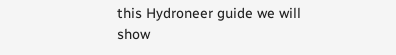this Hydroneer guide we will show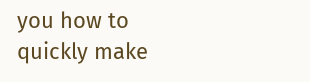you how to quickly make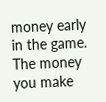money early in the game. The money you make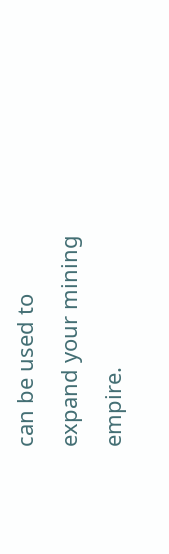can be used to expand your mining empire.